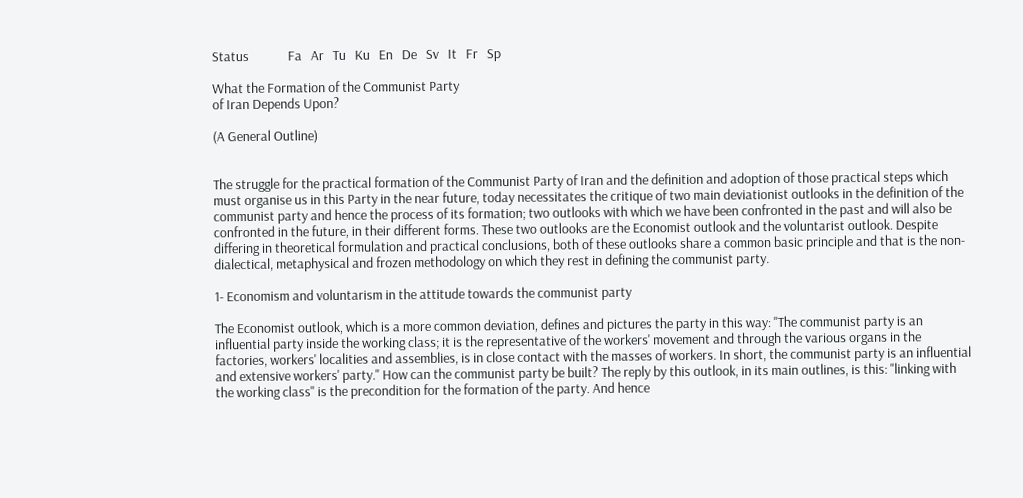Status             Fa   Ar   Tu   Ku   En   De   Sv   It   Fr   Sp

What the Formation of the Communist Party
of Iran Depends Upon?

(A General Outline)


The struggle for the practical formation of the Communist Party of Iran and the definition and adoption of those practical steps which must organise us in this Party in the near future, today necessitates the critique of two main deviationist outlooks in the definition of the communist party and hence the process of its formation; two outlooks with which we have been confronted in the past and will also be confronted in the future, in their different forms. These two outlooks are the Economist outlook and the voluntarist outlook. Despite differing in theoretical formulation and practical conclusions, both of these outlooks share a common basic principle and that is the non-dialectical, metaphysical and frozen methodology on which they rest in defining the communist party.

1- Economism and voluntarism in the attitude towards the communist party

The Economist outlook, which is a more common deviation, defines and pictures the party in this way: "The communist party is an influential party inside the working class; it is the representative of the workers' movement and through the various organs in the factories, workers' localities and assemblies, is in close contact with the masses of workers. In short, the communist party is an influential and extensive workers' party." How can the communist party be built? The reply by this outlook, in its main outlines, is this: "linking with the working class" is the precondition for the formation of the party. And hence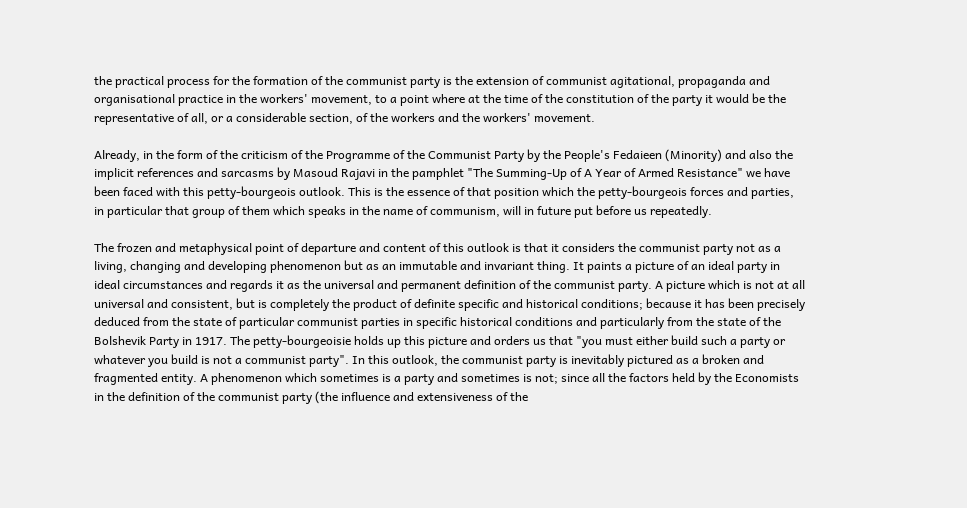the practical process for the formation of the communist party is the extension of communist agitational, propaganda and organisational practice in the workers' movement, to a point where at the time of the constitution of the party it would be the representative of all, or a considerable section, of the workers and the workers' movement.

Already, in the form of the criticism of the Programme of the Communist Party by the People's Fedaieen (Minority) and also the implicit references and sarcasms by Masoud Rajavi in the pamphlet "The Summing-Up of A Year of Armed Resistance" we have been faced with this petty-bourgeois outlook. This is the essence of that position which the petty-bourgeois forces and parties, in particular that group of them which speaks in the name of communism, will in future put before us repeatedly.

The frozen and metaphysical point of departure and content of this outlook is that it considers the communist party not as a living, changing and developing phenomenon but as an immutable and invariant thing. It paints a picture of an ideal party in ideal circumstances and regards it as the universal and permanent definition of the communist party. A picture which is not at all universal and consistent, but is completely the product of definite specific and historical conditions; because it has been precisely deduced from the state of particular communist parties in specific historical conditions and particularly from the state of the Bolshevik Party in 1917. The petty-bourgeoisie holds up this picture and orders us that "you must either build such a party or whatever you build is not a communist party". In this outlook, the communist party is inevitably pictured as a broken and fragmented entity. A phenomenon which sometimes is a party and sometimes is not; since all the factors held by the Economists in the definition of the communist party (the influence and extensiveness of the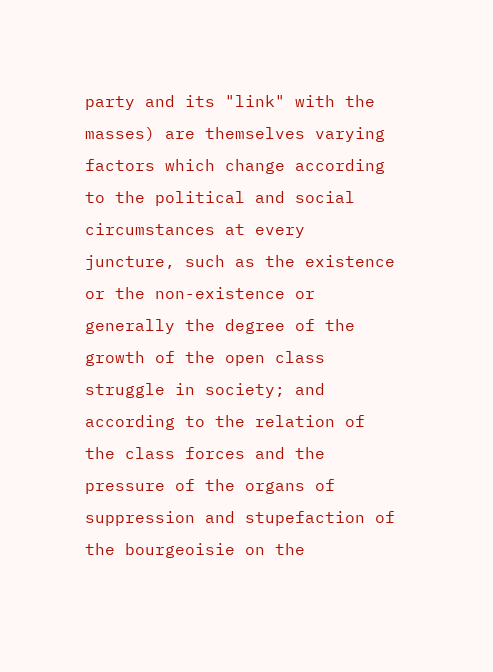party and its "link" with the masses) are themselves varying factors which change according to the political and social circumstances at every juncture, such as the existence or the non-existence or generally the degree of the growth of the open class struggle in society; and according to the relation of the class forces and the pressure of the organs of suppression and stupefaction of the bourgeoisie on the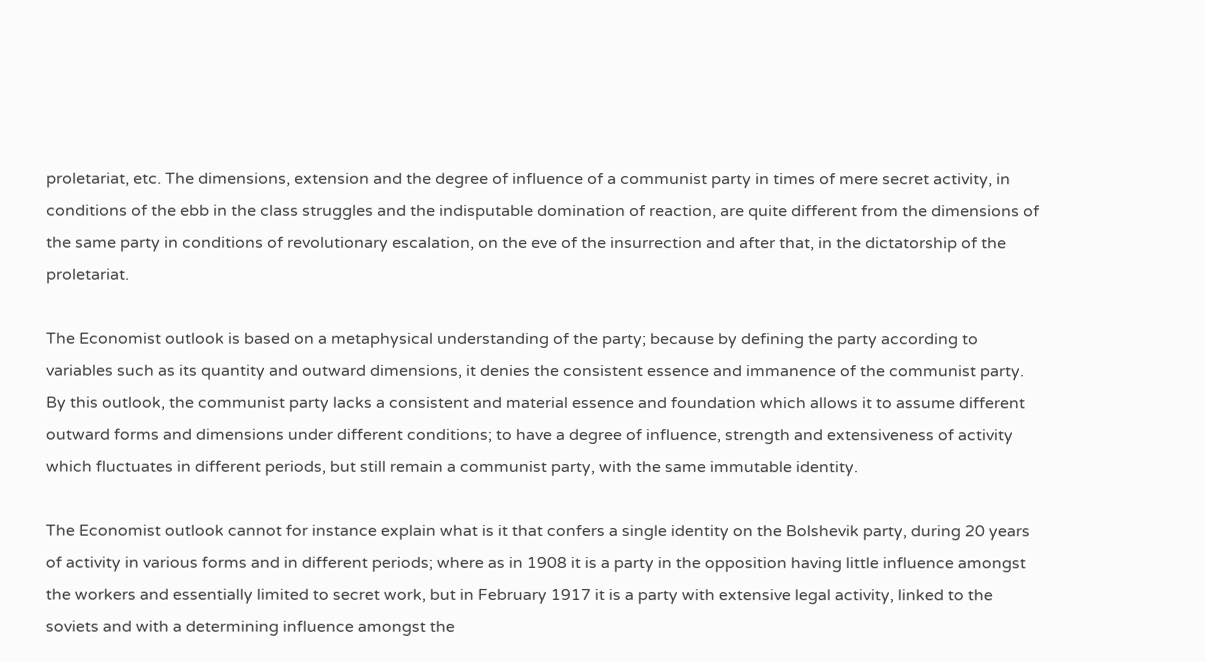proletariat, etc. The dimensions, extension and the degree of influence of a communist party in times of mere secret activity, in conditions of the ebb in the class struggles and the indisputable domination of reaction, are quite different from the dimensions of the same party in conditions of revolutionary escalation, on the eve of the insurrection and after that, in the dictatorship of the proletariat.

The Economist outlook is based on a metaphysical understanding of the party; because by defining the party according to variables such as its quantity and outward dimensions, it denies the consistent essence and immanence of the communist party. By this outlook, the communist party lacks a consistent and material essence and foundation which allows it to assume different outward forms and dimensions under different conditions; to have a degree of influence, strength and extensiveness of activity which fluctuates in different periods, but still remain a communist party, with the same immutable identity.

The Economist outlook cannot for instance explain what is it that confers a single identity on the Bolshevik party, during 20 years of activity in various forms and in different periods; where as in 1908 it is a party in the opposition having little influence amongst the workers and essentially limited to secret work, but in February 1917 it is a party with extensive legal activity, linked to the soviets and with a determining influence amongst the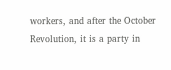workers, and after the October Revolution, it is a party in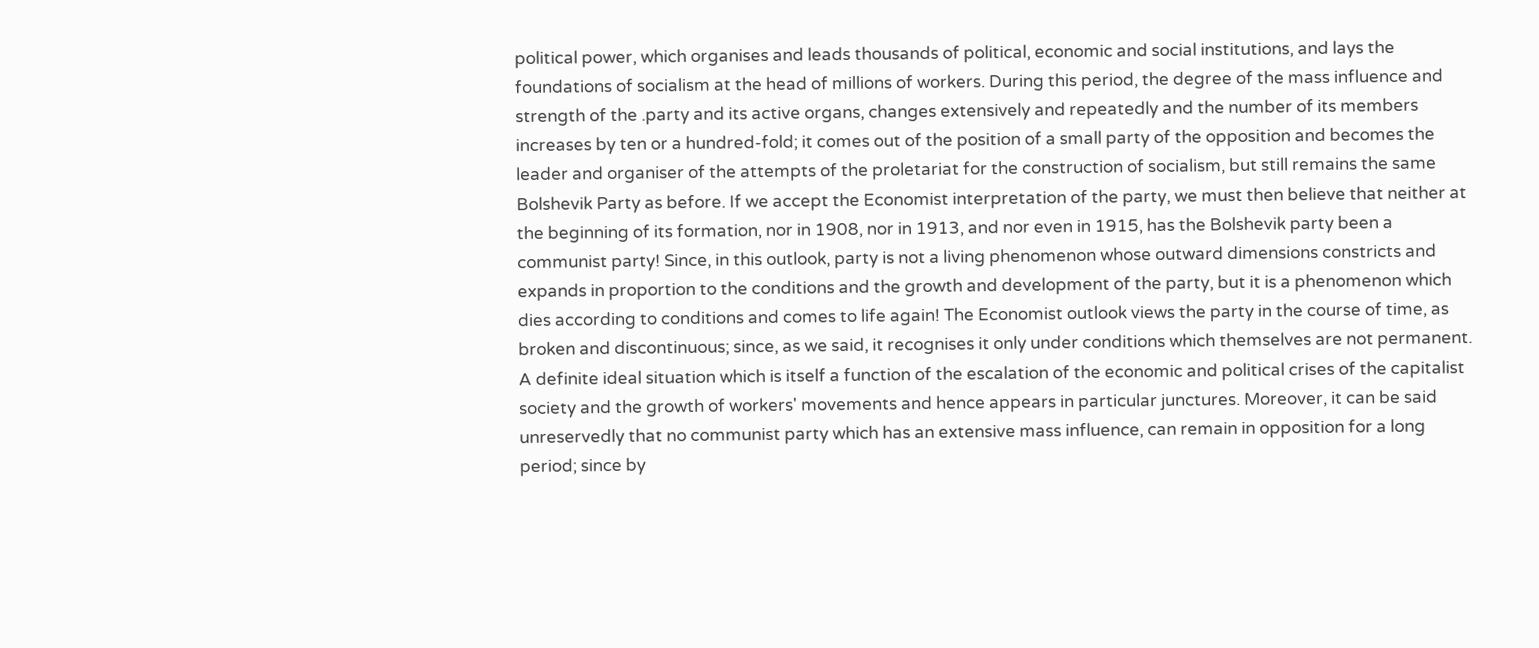political power, which organises and leads thousands of political, economic and social institutions, and lays the foundations of socialism at the head of millions of workers. During this period, the degree of the mass influence and strength of the .party and its active organs, changes extensively and repeatedly and the number of its members increases by ten or a hundred-fold; it comes out of the position of a small party of the opposition and becomes the leader and organiser of the attempts of the proletariat for the construction of socialism, but still remains the same Bolshevik Party as before. If we accept the Economist interpretation of the party, we must then believe that neither at the beginning of its formation, nor in 1908, nor in 1913, and nor even in 1915, has the Bolshevik party been a communist party! Since, in this outlook, party is not a living phenomenon whose outward dimensions constricts and expands in proportion to the conditions and the growth and development of the party, but it is a phenomenon which dies according to conditions and comes to life again! The Economist outlook views the party in the course of time, as broken and discontinuous; since, as we said, it recognises it only under conditions which themselves are not permanent. A definite ideal situation which is itself a function of the escalation of the economic and political crises of the capitalist society and the growth of workers' movements and hence appears in particular junctures. Moreover, it can be said unreservedly that no communist party which has an extensive mass influence, can remain in opposition for a long period; since by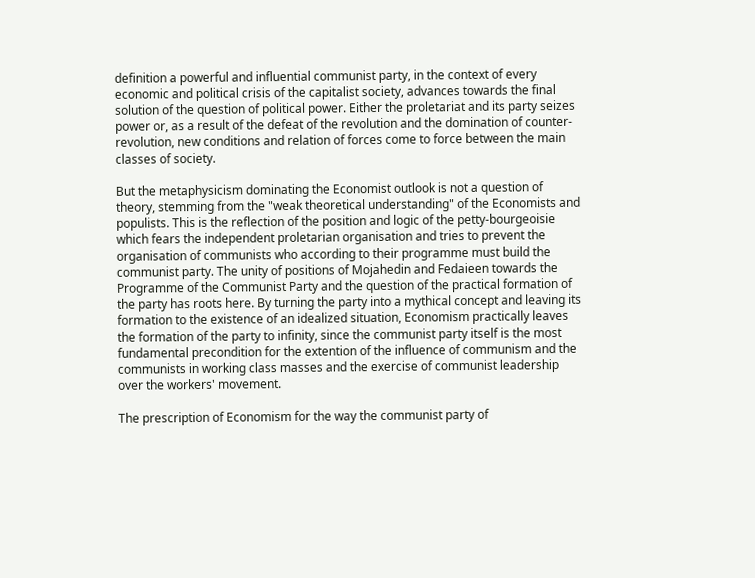definition a powerful and influential communist party, in the context of every economic and political crisis of the capitalist society, advances towards the final solution of the question of political power. Either the proletariat and its party seizes power or, as a result of the defeat of the revolution and the domination of counter-revolution, new conditions and relation of forces come to force between the main classes of society.

But the metaphysicism dominating the Economist outlook is not a question of theory, stemming from the "weak theoretical understanding" of the Economists and populists. This is the reflection of the position and logic of the petty-bourgeoisie which fears the independent proletarian organisation and tries to prevent the organisation of communists who according to their programme must build the communist party. The unity of positions of Mojahedin and Fedaieen towards the Programme of the Communist Party and the question of the practical formation of the party has roots here. By turning the party into a mythical concept and leaving its formation to the existence of an idealized situation, Economism practically leaves the formation of the party to infinity, since the communist party itself is the most fundamental precondition for the extention of the influence of communism and the communists in working class masses and the exercise of communist leadership over the workers' movement.

The prescription of Economism for the way the communist party of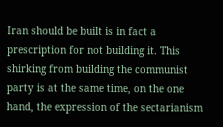Iran should be built is in fact a prescription for not building it. This shirking from building the communist party is at the same time, on the one hand, the expression of the sectarianism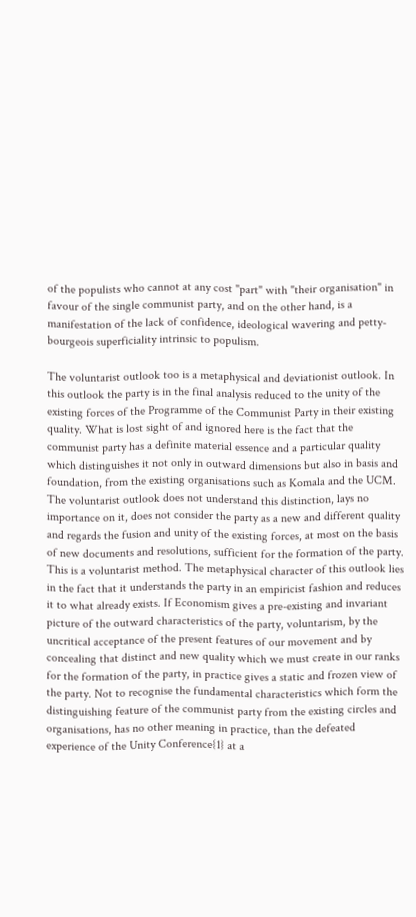of the populists who cannot at any cost "part" with "their organisation" in favour of the single communist party, and on the other hand, is a manifestation of the lack of confidence, ideological wavering and petty-bourgeois superficiality intrinsic to populism.

The voluntarist outlook too is a metaphysical and deviationist outlook. In this outlook the party is in the final analysis reduced to the unity of the existing forces of the Programme of the Communist Party in their existing quality. What is lost sight of and ignored here is the fact that the communist party has a definite material essence and a particular quality which distinguishes it not only in outward dimensions but also in basis and foundation, from the existing organisations such as Komala and the UCM. The voluntarist outlook does not understand this distinction, lays no importance on it, does not consider the party as a new and different quality and regards the fusion and unity of the existing forces, at most on the basis of new documents and resolutions, sufficient for the formation of the party. This is a voluntarist method. The metaphysical character of this outlook lies in the fact that it understands the party in an empiricist fashion and reduces it to what already exists. If Economism gives a pre-existing and invariant picture of the outward characteristics of the party, voluntarism, by the uncritical acceptance of the present features of our movement and by concealing that distinct and new quality which we must create in our ranks for the formation of the party, in practice gives a static and frozen view of the party. Not to recognise the fundamental characteristics which form the distinguishing feature of the communist party from the existing circles and organisations, has no other meaning in practice, than the defeated experience of the Unity Conference{1} at a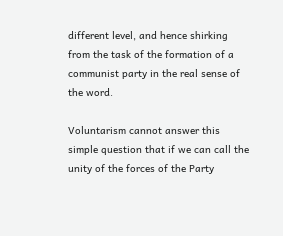different level, and hence shirking from the task of the formation of a communist party in the real sense of the word.

Voluntarism cannot answer this simple question that if we can call the unity of the forces of the Party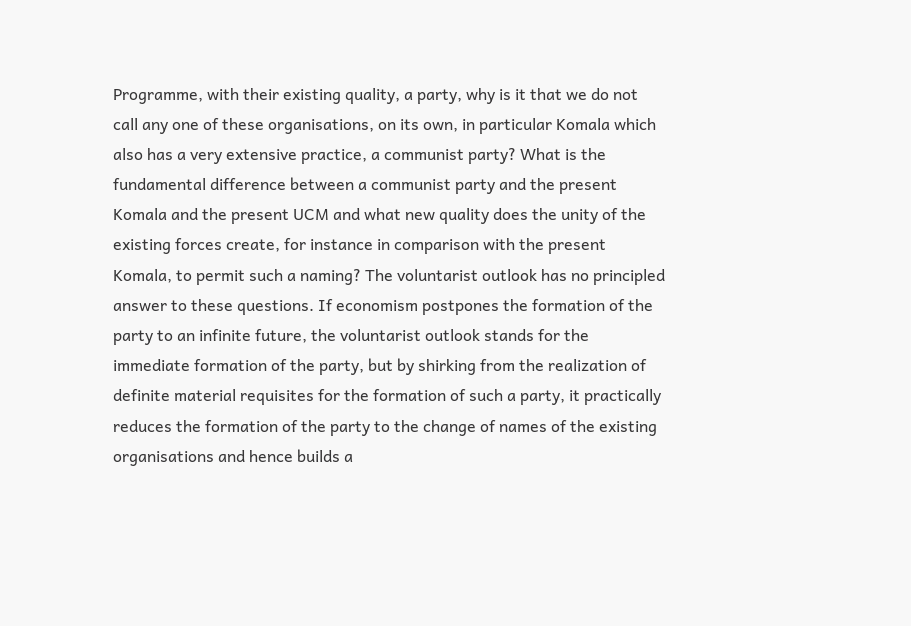Programme, with their existing quality, a party, why is it that we do not call any one of these organisations, on its own, in particular Komala which also has a very extensive practice, a communist party? What is the fundamental difference between a communist party and the present Komala and the present UCM and what new quality does the unity of the existing forces create, for instance in comparison with the present Komala, to permit such a naming? The voluntarist outlook has no principled answer to these questions. If economism postpones the formation of the party to an infinite future, the voluntarist outlook stands for the immediate formation of the party, but by shirking from the realization of definite material requisites for the formation of such a party, it practically reduces the formation of the party to the change of names of the existing organisations and hence builds a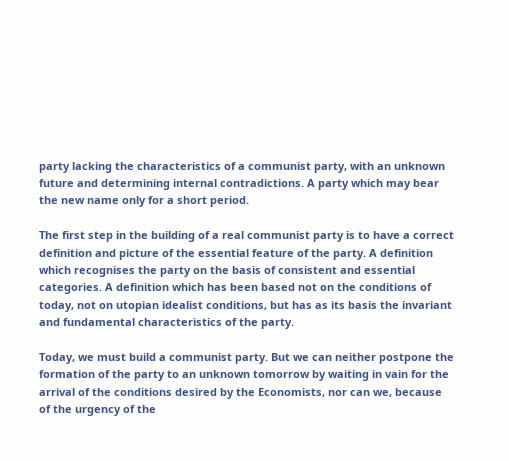party lacking the characteristics of a communist party, with an unknown future and determining internal contradictions. A party which may bear the new name only for a short period.

The first step in the building of a real communist party is to have a correct definition and picture of the essential feature of the party. A definition which recognises the party on the basis of consistent and essential categories. A definition which has been based not on the conditions of today, not on utopian idealist conditions, but has as its basis the invariant and fundamental characteristics of the party.

Today, we must build a communist party. But we can neither postpone the formation of the party to an unknown tomorrow by waiting in vain for the arrival of the conditions desired by the Economists, nor can we, because of the urgency of the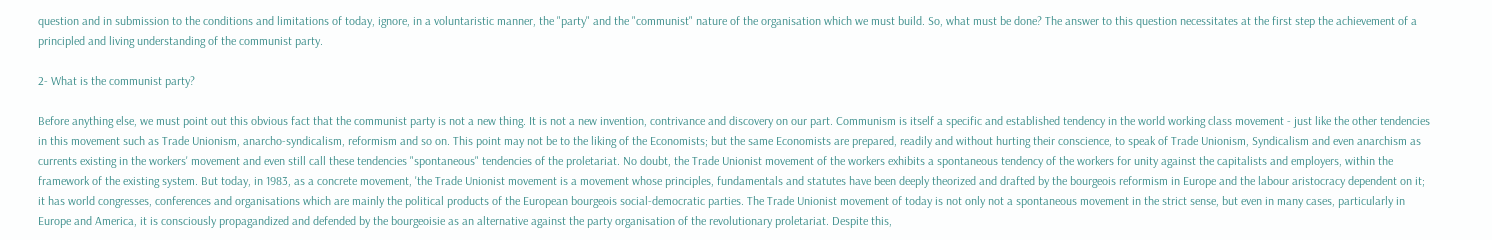question and in submission to the conditions and limitations of today, ignore, in a voluntaristic manner, the "party" and the "communist" nature of the organisation which we must build. So, what must be done? The answer to this question necessitates at the first step the achievement of a principled and living understanding of the communist party.

2- What is the communist party?

Before anything else, we must point out this obvious fact that the communist party is not a new thing. It is not a new invention, contrivance and discovery on our part. Communism is itself a specific and established tendency in the world working class movement - just like the other tendencies in this movement such as Trade Unionism, anarcho-syndicalism, reformism and so on. This point may not be to the liking of the Economists; but the same Economists are prepared, readily and without hurting their conscience, to speak of Trade Unionism, Syndicalism and even anarchism as currents existing in the workers' movement and even still call these tendencies "spontaneous" tendencies of the proletariat. No doubt, the Trade Unionist movement of the workers exhibits a spontaneous tendency of the workers for unity against the capitalists and employers, within the framework of the existing system. But today, in 1983, as a concrete movement, 'the Trade Unionist movement is a movement whose principles, fundamentals and statutes have been deeply theorized and drafted by the bourgeois reformism in Europe and the labour aristocracy dependent on it; it has world congresses, conferences and organisations which are mainly the political products of the European bourgeois social-democratic parties. The Trade Unionist movement of today is not only not a spontaneous movement in the strict sense, but even in many cases, particularly in Europe and America, it is consciously propagandized and defended by the bourgeoisie as an alternative against the party organisation of the revolutionary proletariat. Despite this,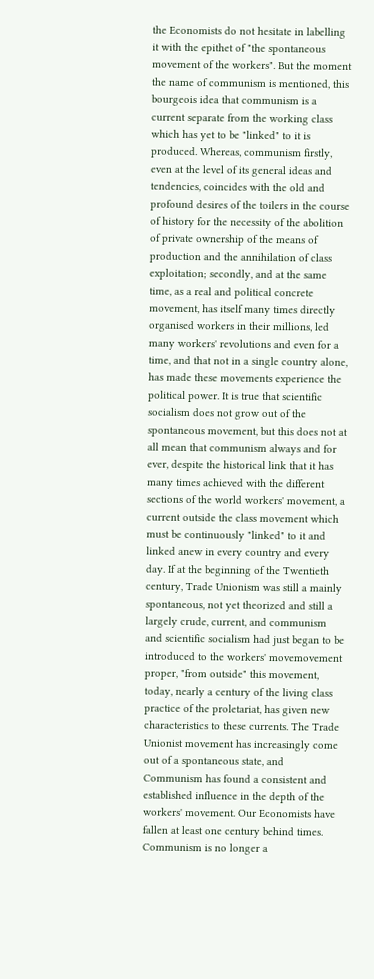the Economists do not hesitate in labelling it with the epithet of "the spontaneous movement of the workers". But the moment the name of communism is mentioned, this bourgeois idea that communism is a current separate from the working class which has yet to be "linked" to it is produced. Whereas, communism firstly, even at the level of its general ideas and tendencies, coincides with the old and profound desires of the toilers in the course of history for the necessity of the abolition of private ownership of the means of production and the annihilation of class exploitation; secondly, and at the same time, as a real and political concrete movement, has itself many times directly organised workers in their millions, led many workers' revolutions and even for a time, and that not in a single country alone, has made these movements experience the political power. It is true that scientific socialism does not grow out of the spontaneous movement, but this does not at all mean that communism always and for ever, despite the historical link that it has many times achieved with the different sections of the world workers' movement, a current outside the class movement which must be continuously "linked" to it and linked anew in every country and every day. If at the beginning of the Twentieth century, Trade Unionism was still a mainly spontaneous, not yet theorized and still a largely crude, current, and communism and scientific socialism had just began to be introduced to the workers' movemovement proper, "from outside" this movement, today, nearly a century of the living class practice of the proletariat, has given new characteristics to these currents. The Trade Unionist movement has increasingly come out of a spontaneous state, and Communism has found a consistent and established influence in the depth of the workers' movement. Our Economists have fallen at least one century behind times. Communism is no longer a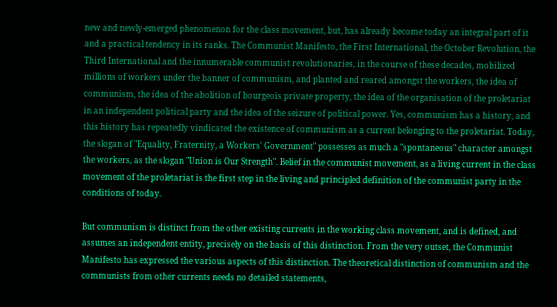new and newly-emerged phenomenon for the class movement, but, has already become today an integral part of it and a practical tendency in its ranks. The Communist Manifesto, the First International, the October Revolution, the Third International and the innumerable communist revolutionaries, in the course of these decades, mobilized millions of workers under the banner of communism, and planted and reared amongst the workers, the idea of communism, the idea of the abolition of bourgeois private property, the idea of the organisation of the proletariat in an independent political party and the idea of the seizure of political power. Yes, communism has a history, and this history has repeatedly vindicated the existence of communism as a current belonging to the proletariat. Today, the slogan of "Equality, Fraternity, a Workers' Government" possesses as much a "spontaneous" character amongst the workers, as the slogan "Union is Our Strength". Belief in the communist movement, as a living current in the class movement of the proletariat is the first step in the living and principled definition of the communist party in the conditions of today.

But communism is distinct from the other existing currents in the working class movement, and is defined, and assumes an independent entity, precisely on the basis of this distinction. From the very outset, the Communist Manifesto has expressed the various aspects of this distinction. The theoretical distinction of communism and the communists from other currents needs no detailed statements,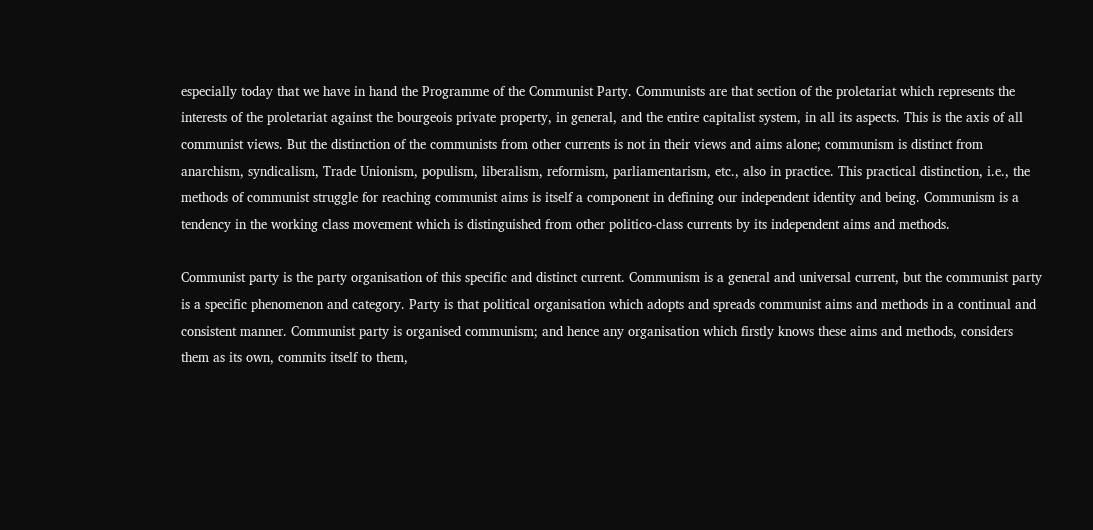especially today that we have in hand the Programme of the Communist Party. Communists are that section of the proletariat which represents the interests of the proletariat against the bourgeois private property, in general, and the entire capitalist system, in all its aspects. This is the axis of all communist views. But the distinction of the communists from other currents is not in their views and aims alone; communism is distinct from anarchism, syndicalism, Trade Unionism, populism, liberalism, reformism, parliamentarism, etc., also in practice. This practical distinction, i.e., the methods of communist struggle for reaching communist aims is itself a component in defining our independent identity and being. Communism is a tendency in the working class movement which is distinguished from other politico-class currents by its independent aims and methods.

Communist party is the party organisation of this specific and distinct current. Communism is a general and universal current, but the communist party is a specific phenomenon and category. Party is that political organisation which adopts and spreads communist aims and methods in a continual and consistent manner. Communist party is organised communism; and hence any organisation which firstly knows these aims and methods, considers them as its own, commits itself to them,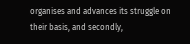organises and advances its struggle on their basis, and secondly,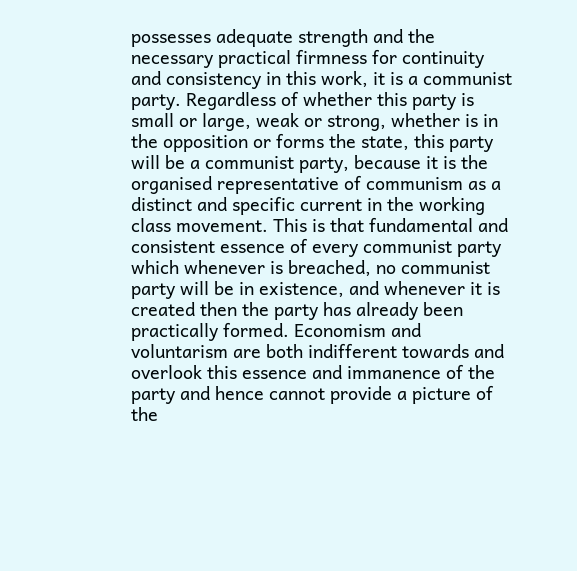possesses adequate strength and the necessary practical firmness for continuity and consistency in this work, it is a communist party. Regardless of whether this party is small or large, weak or strong, whether is in the opposition or forms the state, this party will be a communist party, because it is the organised representative of communism as a distinct and specific current in the working class movement. This is that fundamental and consistent essence of every communist party which whenever is breached, no communist party will be in existence, and whenever it is created then the party has already been practically formed. Economism and voluntarism are both indifferent towards and overlook this essence and immanence of the party and hence cannot provide a picture of the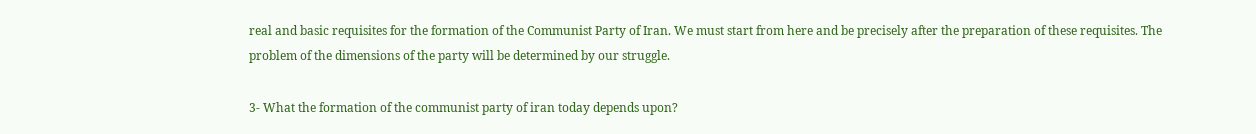real and basic requisites for the formation of the Communist Party of Iran. We must start from here and be precisely after the preparation of these requisites. The problem of the dimensions of the party will be determined by our struggle.

3- What the formation of the communist party of iran today depends upon?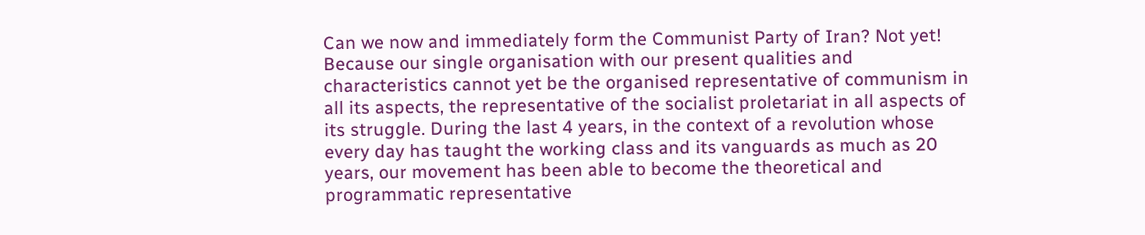Can we now and immediately form the Communist Party of Iran? Not yet! Because our single organisation with our present qualities and characteristics cannot yet be the organised representative of communism in all its aspects, the representative of the socialist proletariat in all aspects of its struggle. During the last 4 years, in the context of a revolution whose every day has taught the working class and its vanguards as much as 20 years, our movement has been able to become the theoretical and programmatic representative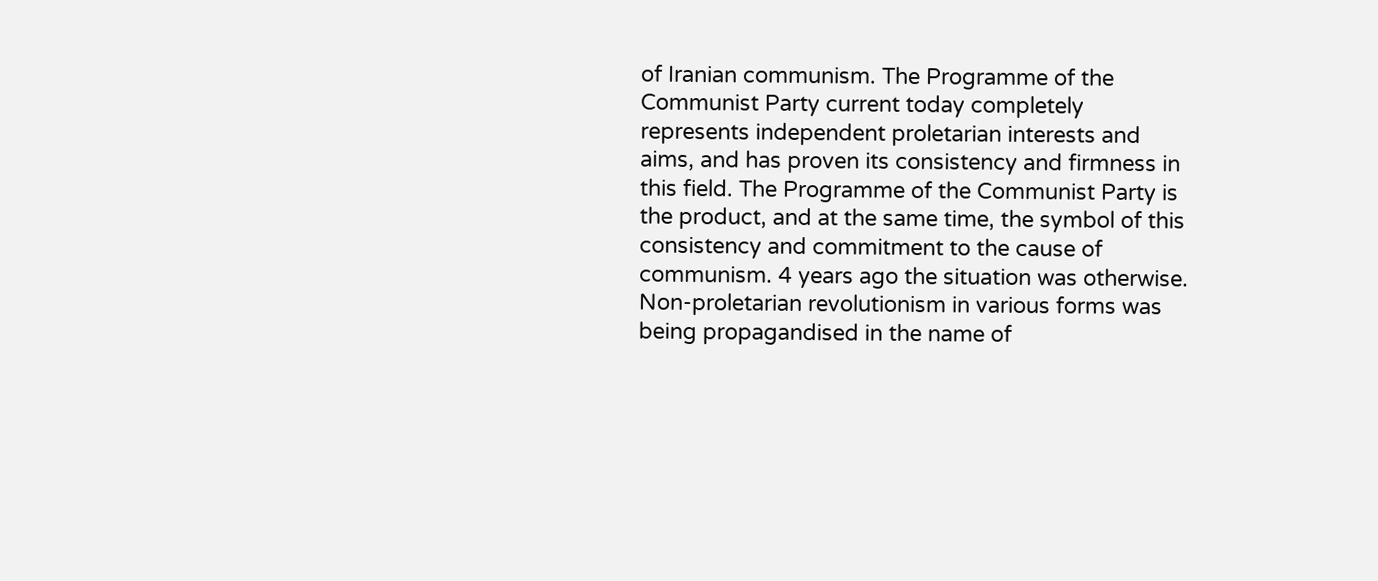of Iranian communism. The Programme of the Communist Party current today completely represents independent proletarian interests and aims, and has proven its consistency and firmness in this field. The Programme of the Communist Party is the product, and at the same time, the symbol of this consistency and commitment to the cause of communism. 4 years ago the situation was otherwise. Non-proletarian revolutionism in various forms was being propagandised in the name of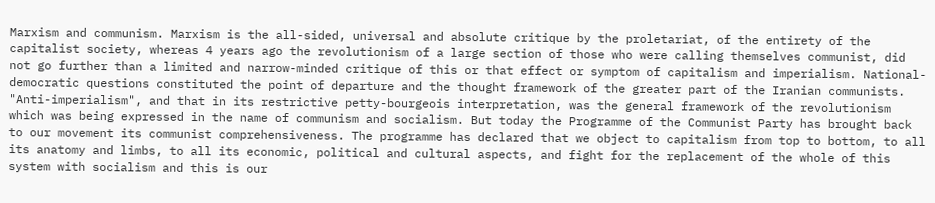Marxism and communism. Marxism is the all-sided, universal and absolute critique by the proletariat, of the entirety of the capitalist society, whereas 4 years ago the revolutionism of a large section of those who were calling themselves communist, did not go further than a limited and narrow-minded critique of this or that effect or symptom of capitalism and imperialism. National-democratic questions constituted the point of departure and the thought framework of the greater part of the Iranian communists. "Anti-imperialism", and that in its restrictive petty-bourgeois interpretation, was the general framework of the revolutionism which was being expressed in the name of communism and socialism. But today the Programme of the Communist Party has brought back to our movement its communist comprehensiveness. The programme has declared that we object to capitalism from top to bottom, to all its anatomy and limbs, to all its economic, political and cultural aspects, and fight for the replacement of the whole of this system with socialism and this is our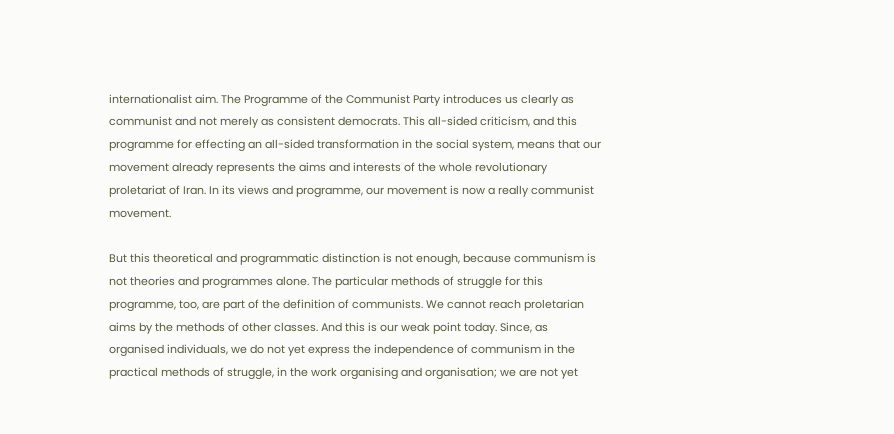internationalist aim. The Programme of the Communist Party introduces us clearly as communist and not merely as consistent democrats. This all-sided criticism, and this programme for effecting an all-sided transformation in the social system, means that our movement already represents the aims and interests of the whole revolutionary proletariat of Iran. In its views and programme, our movement is now a really communist movement.

But this theoretical and programmatic distinction is not enough, because communism is not theories and programmes alone. The particular methods of struggle for this programme, too, are part of the definition of communists. We cannot reach proletarian aims by the methods of other classes. And this is our weak point today. Since, as organised individuals, we do not yet express the independence of communism in the practical methods of struggle, in the work organising and organisation; we are not yet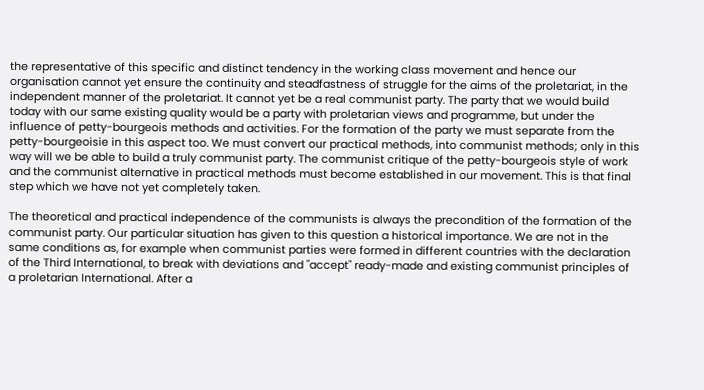the representative of this specific and distinct tendency in the working class movement and hence our organisation cannot yet ensure the continuity and steadfastness of struggle for the aims of the proletariat, in the independent manner of the proletariat. It cannot yet be a real communist party. The party that we would build today with our same existing quality would be a party with proletarian views and programme, but under the influence of petty-bourgeois methods and activities. For the formation of the party we must separate from the petty-bourgeoisie in this aspect too. We must convert our practical methods, into communist methods; only in this way will we be able to build a truly communist party. The communist critique of the petty-bourgeois style of work and the communist alternative in practical methods must become established in our movement. This is that final step which we have not yet completely taken.

The theoretical and practical independence of the communists is always the precondition of the formation of the communist party. Our particular situation has given to this question a historical importance. We are not in the same conditions as, for example when communist parties were formed in different countries with the declaration of the Third International, to break with deviations and "accept" ready-made and existing communist principles of a proletarian International. After a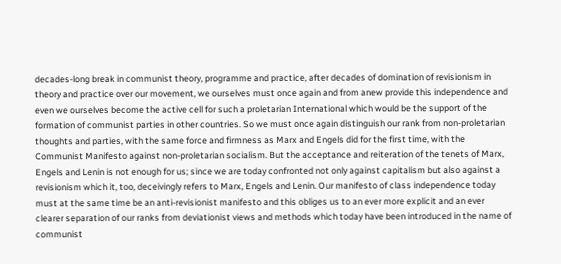decades-long break in communist theory, programme and practice, after decades of domination of revisionism in theory and practice over our movement, we ourselves must once again and from anew provide this independence and even we ourselves become the active cell for such a proletarian International which would be the support of the formation of communist parties in other countries. So we must once again distinguish our rank from non-proletarian thoughts and parties, with the same force and firmness as Marx and Engels did for the first time, with the Communist Manifesto against non-proletarian socialism. But the acceptance and reiteration of the tenets of Marx, Engels and Lenin is not enough for us; since we are today confronted not only against capitalism but also against a revisionism which it, too, deceivingly refers to Marx, Engels and Lenin. Our manifesto of class independence today must at the same time be an anti-revisionist manifesto and this obliges us to an ever more explicit and an ever clearer separation of our ranks from deviationist views and methods which today have been introduced in the name of communist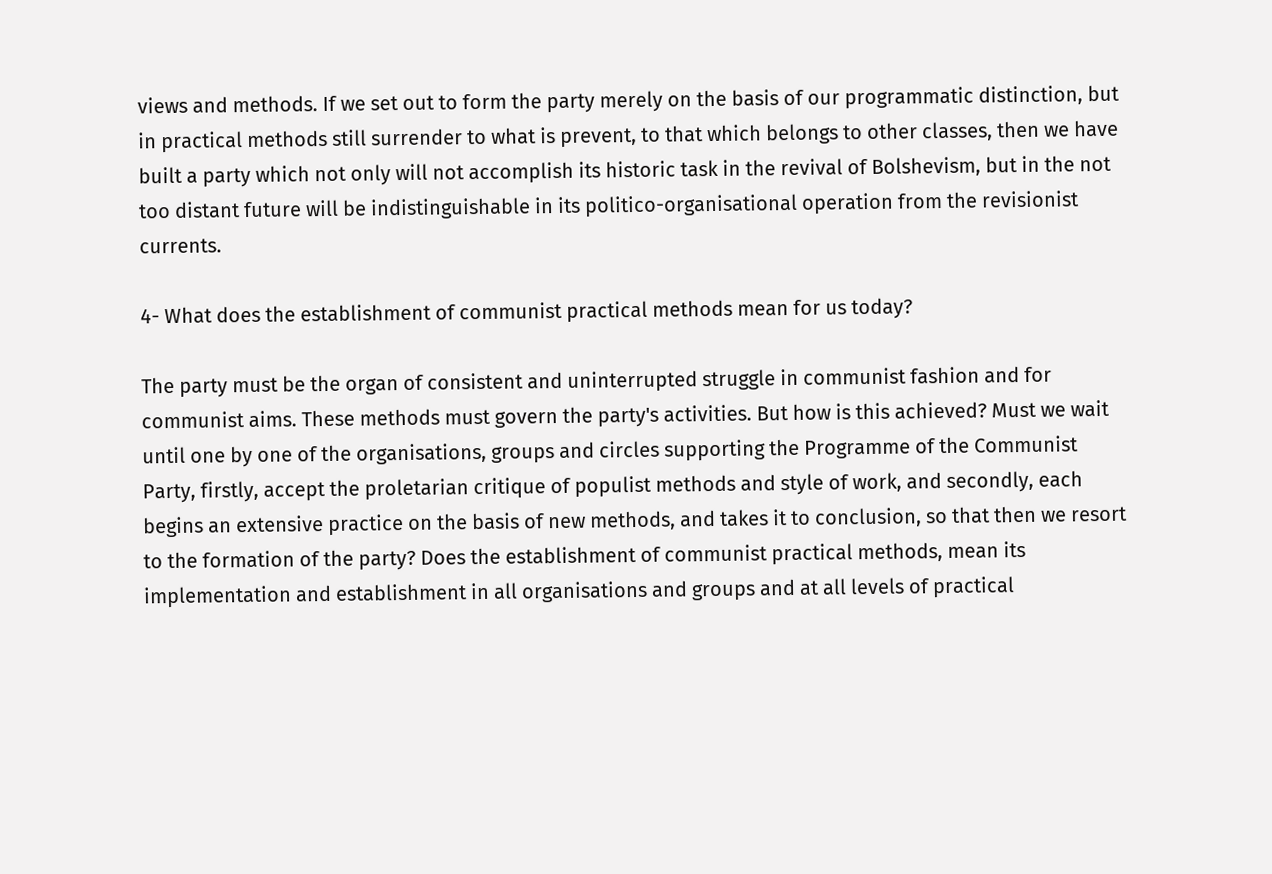views and methods. If we set out to form the party merely on the basis of our programmatic distinction, but in practical methods still surrender to what is prevent, to that which belongs to other classes, then we have built a party which not only will not accomplish its historic task in the revival of Bolshevism, but in the not too distant future will be indistinguishable in its politico-organisational operation from the revisionist currents.

4- What does the establishment of communist practical methods mean for us today?

The party must be the organ of consistent and uninterrupted struggle in communist fashion and for communist aims. These methods must govern the party's activities. But how is this achieved? Must we wait until one by one of the organisations, groups and circles supporting the Programme of the Communist Party, firstly, accept the proletarian critique of populist methods and style of work, and secondly, each begins an extensive practice on the basis of new methods, and takes it to conclusion, so that then we resort to the formation of the party? Does the establishment of communist practical methods, mean its implementation and establishment in all organisations and groups and at all levels of practical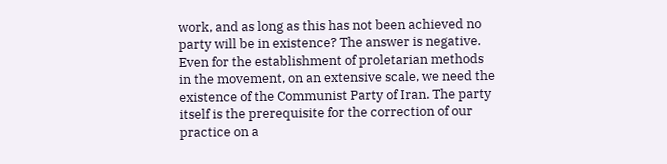work, and as long as this has not been achieved no party will be in existence? The answer is negative. Even for the establishment of proletarian methods in the movement, on an extensive scale, we need the existence of the Communist Party of Iran. The party itself is the prerequisite for the correction of our practice on a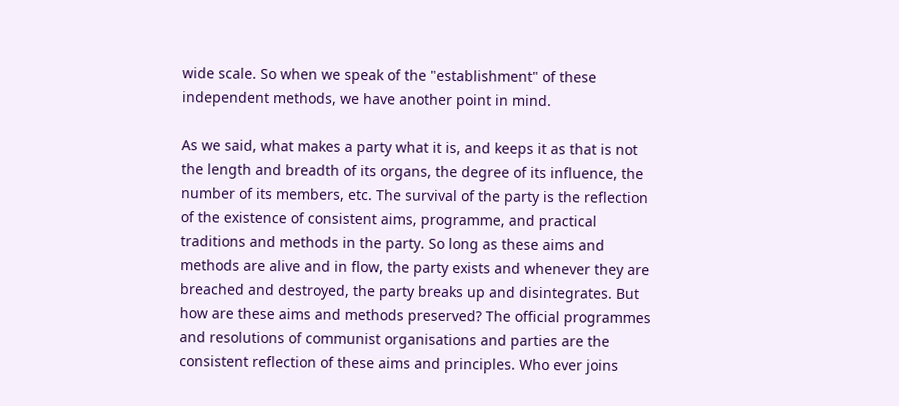wide scale. So when we speak of the "establishment" of these independent methods, we have another point in mind.

As we said, what makes a party what it is, and keeps it as that is not the length and breadth of its organs, the degree of its influence, the number of its members, etc. The survival of the party is the reflection of the existence of consistent aims, programme, and practical traditions and methods in the party. So long as these aims and methods are alive and in flow, the party exists and whenever they are breached and destroyed, the party breaks up and disintegrates. But how are these aims and methods preserved? The official programmes and resolutions of communist organisations and parties are the consistent reflection of these aims and principles. Who ever joins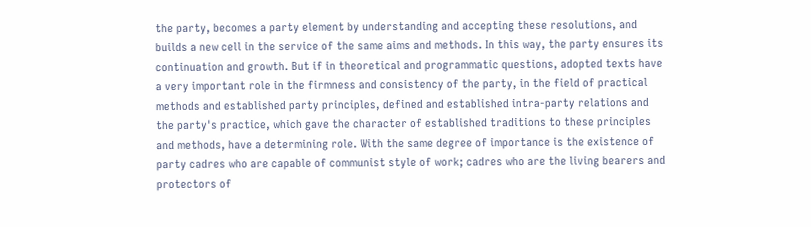the party, becomes a party element by understanding and accepting these resolutions, and builds a new cell in the service of the same aims and methods. In this way, the party ensures its continuation and growth. But if in theoretical and programmatic questions, adopted texts have a very important role in the firmness and consistency of the party, in the field of practical methods and established party principles, defined and established intra-party relations and the party's practice, which gave the character of established traditions to these principles and methods, have a determining role. With the same degree of importance is the existence of party cadres who are capable of communist style of work; cadres who are the living bearers and protectors of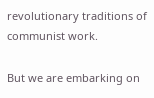revolutionary traditions of communist work.

But we are embarking on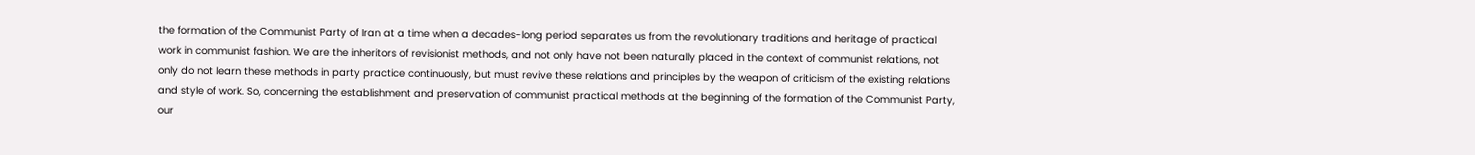the formation of the Communist Party of Iran at a time when a decades-long period separates us from the revolutionary traditions and heritage of practical work in communist fashion. We are the inheritors of revisionist methods, and not only have not been naturally placed in the context of communist relations, not only do not learn these methods in party practice continuously, but must revive these relations and principles by the weapon of criticism of the existing relations and style of work. So, concerning the establishment and preservation of communist practical methods at the beginning of the formation of the Communist Party, our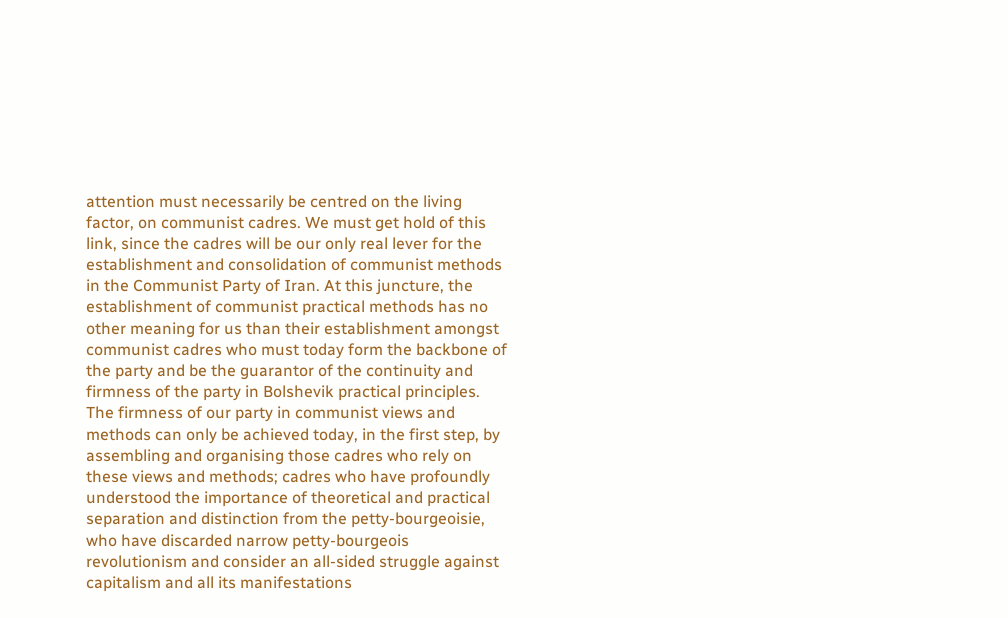attention must necessarily be centred on the living factor, on communist cadres. We must get hold of this link, since the cadres will be our only real lever for the establishment and consolidation of communist methods in the Communist Party of Iran. At this juncture, the establishment of communist practical methods has no other meaning for us than their establishment amongst communist cadres who must today form the backbone of the party and be the guarantor of the continuity and firmness of the party in Bolshevik practical principles. The firmness of our party in communist views and methods can only be achieved today, in the first step, by assembling and organising those cadres who rely on these views and methods; cadres who have profoundly understood the importance of theoretical and practical separation and distinction from the petty-bourgeoisie, who have discarded narrow petty-bourgeois revolutionism and consider an all-sided struggle against capitalism and all its manifestations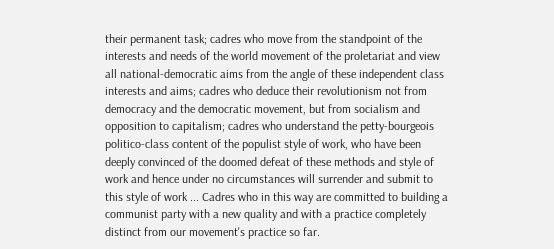their permanent task; cadres who move from the standpoint of the interests and needs of the world movement of the proletariat and view all national-democratic aims from the angle of these independent class interests and aims; cadres who deduce their revolutionism not from democracy and the democratic movement, but from socialism and opposition to capitalism; cadres who understand the petty-bourgeois politico-class content of the populist style of work, who have been deeply convinced of the doomed defeat of these methods and style of work and hence under no circumstances will surrender and submit to this style of work ... Cadres who in this way are committed to building a communist party with a new quality and with a practice completely distinct from our movement's practice so far.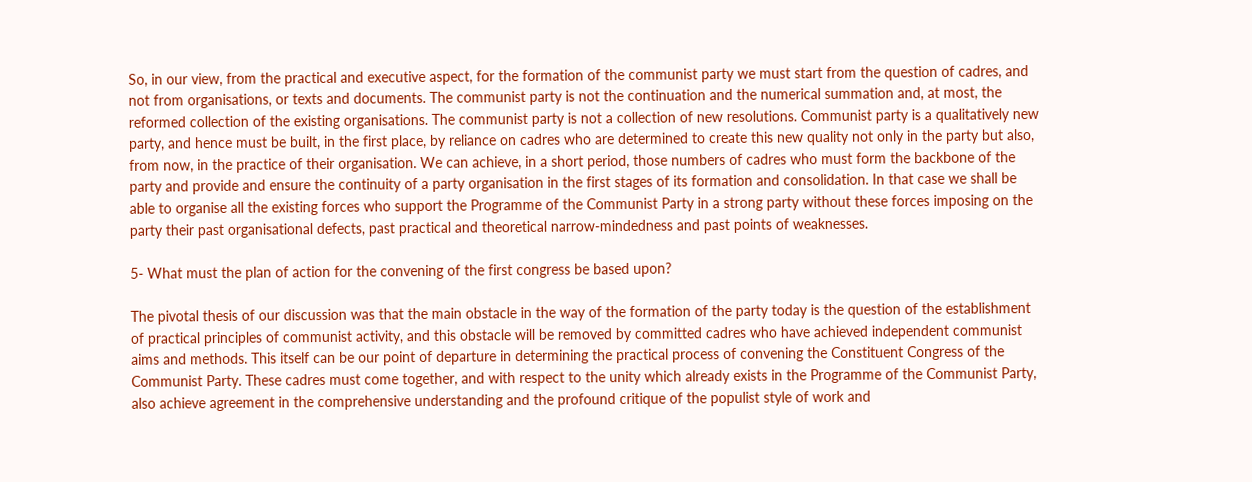So, in our view, from the practical and executive aspect, for the formation of the communist party we must start from the question of cadres, and not from organisations, or texts and documents. The communist party is not the continuation and the numerical summation and, at most, the reformed collection of the existing organisations. The communist party is not a collection of new resolutions. Communist party is a qualitatively new party, and hence must be built, in the first place, by reliance on cadres who are determined to create this new quality not only in the party but also, from now, in the practice of their organisation. We can achieve, in a short period, those numbers of cadres who must form the backbone of the party and provide and ensure the continuity of a party organisation in the first stages of its formation and consolidation. In that case we shall be able to organise all the existing forces who support the Programme of the Communist Party in a strong party without these forces imposing on the party their past organisational defects, past practical and theoretical narrow-mindedness and past points of weaknesses.

5- What must the plan of action for the convening of the first congress be based upon?

The pivotal thesis of our discussion was that the main obstacle in the way of the formation of the party today is the question of the establishment of practical principles of communist activity, and this obstacle will be removed by committed cadres who have achieved independent communist aims and methods. This itself can be our point of departure in determining the practical process of convening the Constituent Congress of the Communist Party. These cadres must come together, and with respect to the unity which already exists in the Programme of the Communist Party, also achieve agreement in the comprehensive understanding and the profound critique of the populist style of work and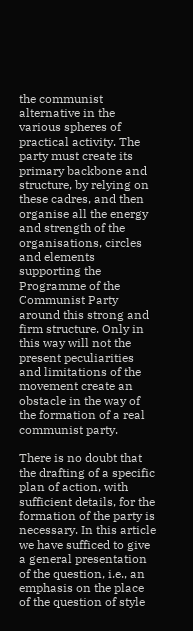the communist alternative in the various spheres of practical activity. The party must create its primary backbone and structure, by relying on these cadres, and then organise all the energy and strength of the organisations, circles and elements supporting the Programme of the Communist Party around this strong and firm structure. Only in this way will not the present peculiarities and limitations of the movement create an obstacle in the way of the formation of a real communist party.

There is no doubt that the drafting of a specific plan of action, with sufficient details, for the formation of the party is necessary. In this article we have sufficed to give a general presentation of the question, i.e., an emphasis on the place of the question of style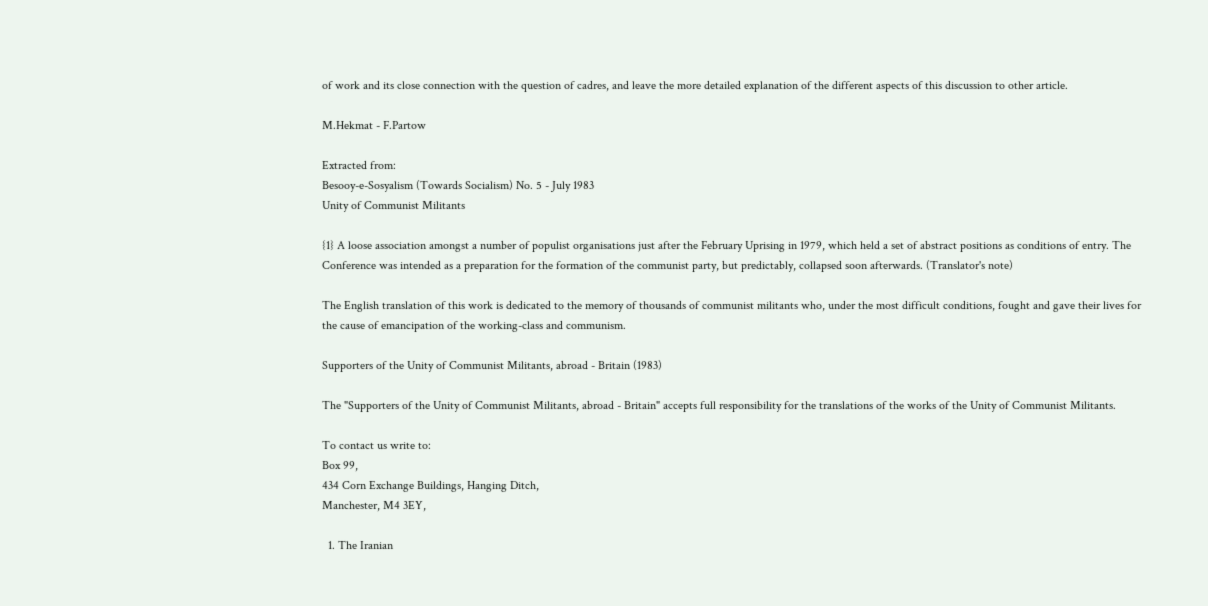of work and its close connection with the question of cadres, and leave the more detailed explanation of the different aspects of this discussion to other article.

M.Hekmat - F.Partow

Extracted from:
Besooy-e-Sosyalism (Towards Socialism) No. 5 - July 1983
Unity of Communist Militants

{1} A loose association amongst a number of populist organisations just after the February Uprising in 1979, which held a set of abstract positions as conditions of entry. The Conference was intended as a preparation for the formation of the communist party, but predictably, collapsed soon afterwards. (Translator's note)

The English translation of this work is dedicated to the memory of thousands of communist militants who, under the most difficult conditions, fought and gave their lives for the cause of emancipation of the working-class and communism.

Supporters of the Unity of Communist Militants, abroad - Britain (1983)

The "Supporters of the Unity of Communist Militants, abroad - Britain" accepts full responsibility for the translations of the works of the Unity of Communist Militants.

To contact us write to:
Box 99,
434 Corn Exchange Buildings, Hanging Ditch,
Manchester, M4 3EY,

  1. The Iranian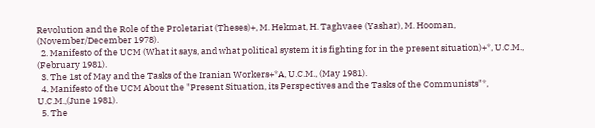Revolution and the Role of the Proletariat (Theses)+, M. Hekmat, H. Taghvaee (Yashar), M. Hooman, (November/December 1978).
  2. Manifesto of the UCM (What it says, and what political system it is fighting for in the present situation)+*, U.C.M., (February 1981).
  3. The 1st of May and the Tasks of the Iranian Workers+*A, U.C.M., (May 1981).
  4. Manifesto of the UCM About the "Present Situation, its Perspectives and the Tasks of the Communists"*, U.C.M.,(June 1981).
  5. The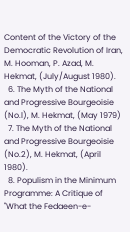Content of the Victory of the Democratic Revolution of Iran, M. Hooman, P. Azad, M. Hekmat, (July/August 1980).
  6. The Myth of the National and Progressive Bourgeoisie (No.l), M. Hekmat, (May 1979)
  7. The Myth of the National and Progressive Bourgeoisie (No.2), M. Hekmat, (April 1980).
  8. Populism in the Minimum Programme: A Critique of "What the Fedaeen-e-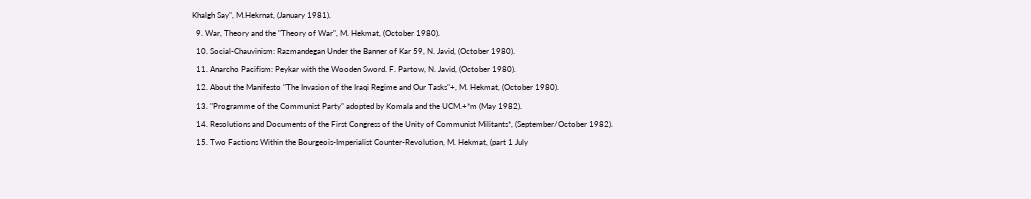Khalgh Say", M.Hekrnat, (January 1981).
  9. War, Theory and the "Theory of War", M. Hekmat, (October 1980).
  10. Social-Chauvinism: Razmandegan Under the Banner of Kar 59, N. Javid, (October 1980).
  11. Anarcho Pacifism: Peykar with the Wooden Sword. F. Partow, N. Javid, (October 1980).
  12. About the Manifesto "The Invasion of the Iraqi Regime and Our Tasks"+, M. Hekmat, (October 1980).
  13. "Programme of the Communist Party" adopted by Komala and the UCM.+*m (May 1982).
  14. Resolutions and Documents of the First Congress of the Unity of Communist Militants*, (September/October 1982).
  15. Two Factions Within the Bourgeois-Imperialist Counter-Revolution, M. Hekmat, (part 1 July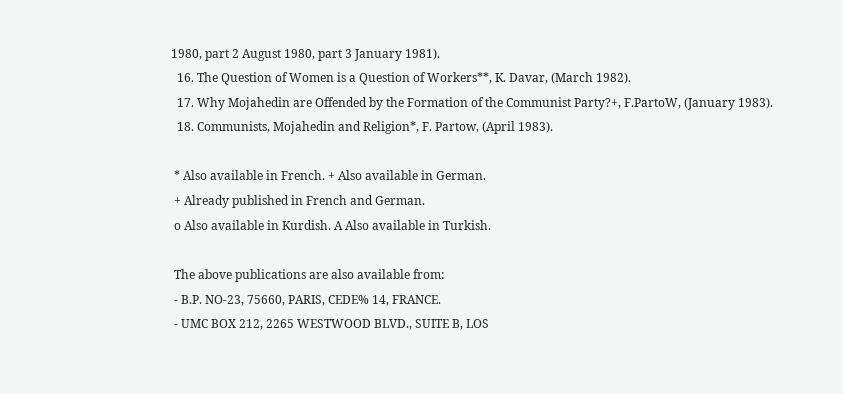1980, part 2 August 1980, part 3 January 1981).
  16. The Question of Women is a Question of Workers**, K. Davar, (March 1982).
  17. Why Mojahedin are Offended by the Formation of the Communist Party?+, F.PartoW, (January 1983).
  18. Communists, Mojahedin and Religion*, F. Partow, (April 1983).

 * Also available in French. + Also available in German.
 + Already published in French and German.
 o Also available in Kurdish. A Also available in Turkish.

 The above publications are also available from:
 - B.P. NO-23, 75660, PARIS, CEDE% 14, FRANCE.
 - UMC BOX 212, 2265 WESTWOOD BLVD., SUITE B, LOS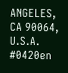ANGELES, CA 90064, U.S.A. #0420en